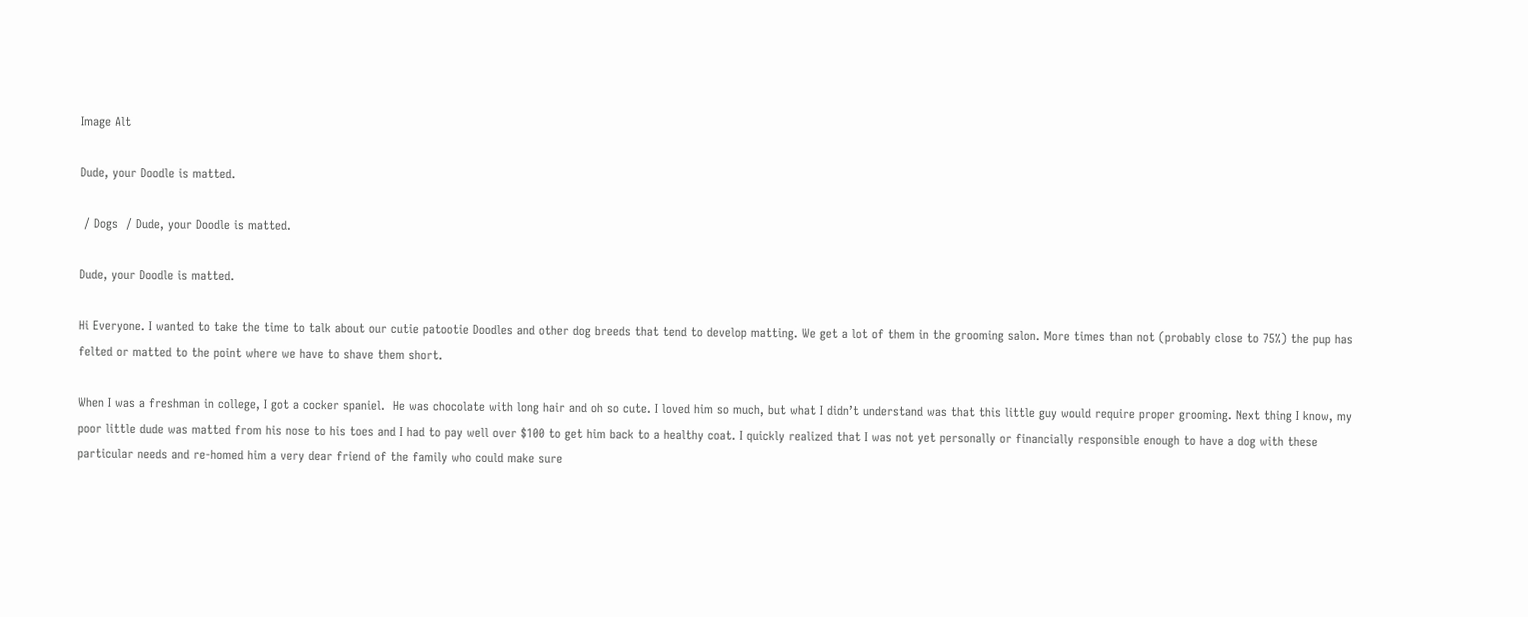Image Alt

Dude, your Doodle is matted.

 / Dogs  / Dude, your Doodle is matted.

Dude, your Doodle is matted.

Hi Everyone. I wanted to take the time to talk about our cutie patootie Doodles and other dog breeds that tend to develop matting. We get a lot of them in the grooming salon. More times than not (probably close to 75%) the pup has felted or matted to the point where we have to shave them short.

When I was a freshman in college, I got a cocker spaniel.  He was chocolate with long hair and oh so cute. I loved him so much, but what I didn’t understand was that this little guy would require proper grooming. Next thing I know, my poor little dude was matted from his nose to his toes and I had to pay well over $100 to get him back to a healthy coat. I quickly realized that I was not yet personally or financially responsible enough to have a dog with these particular needs and re-homed him a very dear friend of the family who could make sure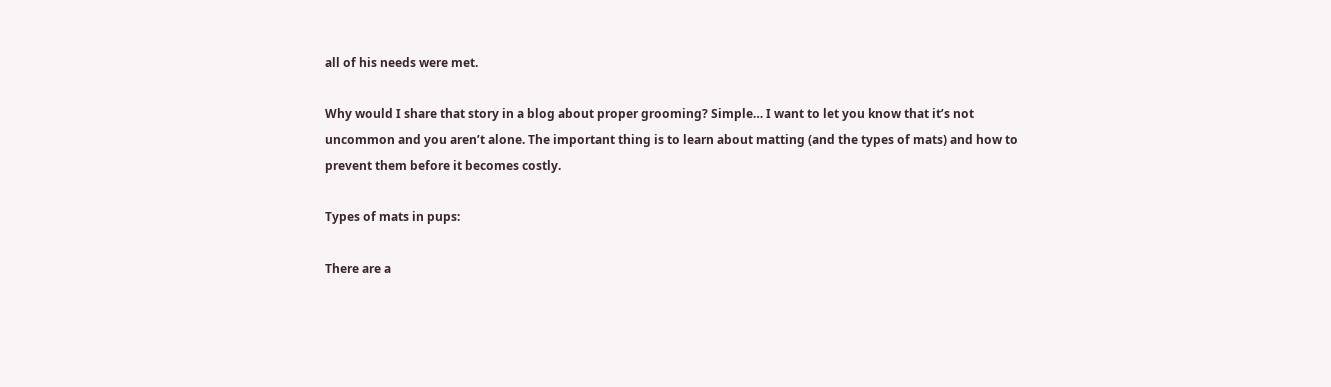all of his needs were met.

Why would I share that story in a blog about proper grooming? Simple… I want to let you know that it’s not uncommon and you aren’t alone. The important thing is to learn about matting (and the types of mats) and how to prevent them before it becomes costly.

Types of mats in pups:

There are a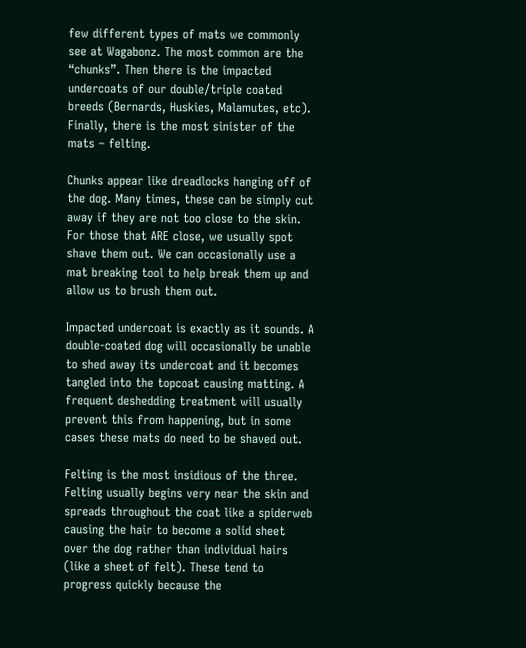few different types of mats we commonly see at Wagabonz. The most common are the “chunks”. Then there is the impacted undercoats of our double/triple coated breeds (Bernards, Huskies, Malamutes, etc). Finally, there is the most sinister of the mats – felting.

Chunks appear like dreadlocks hanging off of the dog. Many times, these can be simply cut away if they are not too close to the skin. For those that ARE close, we usually spot shave them out. We can occasionally use a mat breaking tool to help break them up and allow us to brush them out.

Impacted undercoat is exactly as it sounds. A double-coated dog will occasionally be unable to shed away its undercoat and it becomes tangled into the topcoat causing matting. A frequent deshedding treatment will usually prevent this from happening, but in some cases these mats do need to be shaved out.

Felting is the most insidious of the three. Felting usually begins very near the skin and spreads throughout the coat like a spiderweb causing the hair to become a solid sheet over the dog rather than individual hairs (like a sheet of felt). These tend to progress quickly because the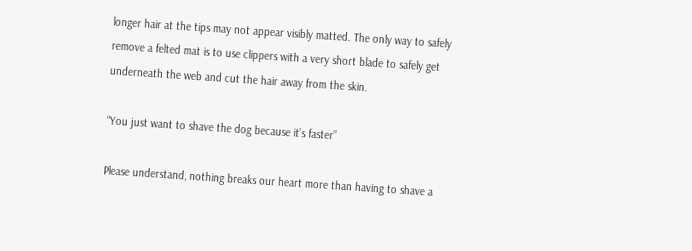longer hair at the tips may not appear visibly matted. The only way to safely remove a felted mat is to use clippers with a very short blade to safely get underneath the web and cut the hair away from the skin.

“You just want to shave the dog because it’s faster”

Please understand, nothing breaks our heart more than having to shave a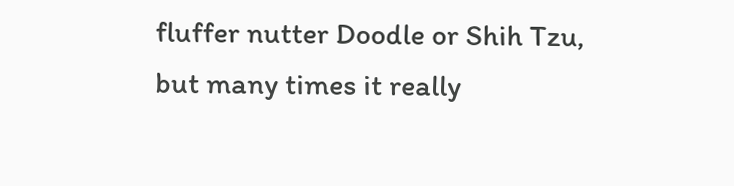fluffer nutter Doodle or Shih Tzu, but many times it really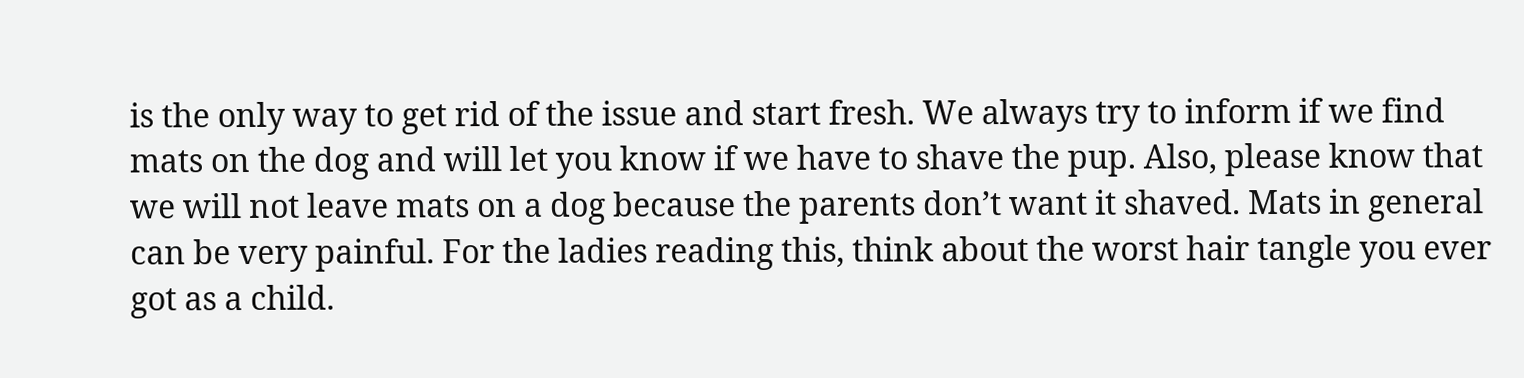is the only way to get rid of the issue and start fresh. We always try to inform if we find mats on the dog and will let you know if we have to shave the pup. Also, please know that we will not leave mats on a dog because the parents don’t want it shaved. Mats in general can be very painful. For the ladies reading this, think about the worst hair tangle you ever got as a child.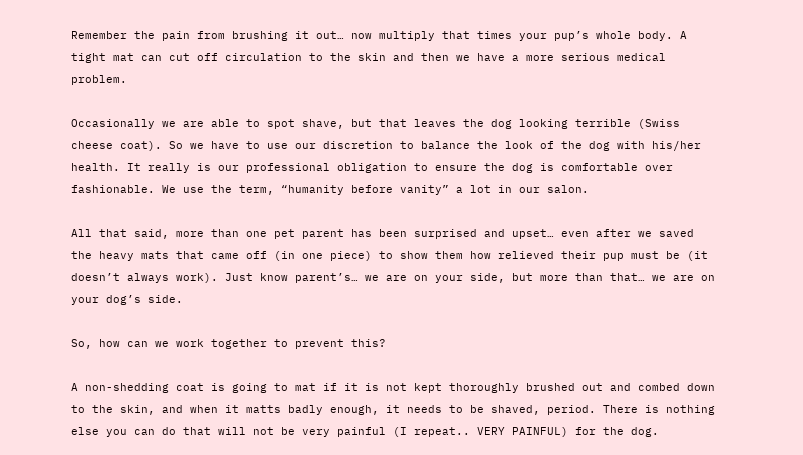Remember the pain from brushing it out… now multiply that times your pup’s whole body. A tight mat can cut off circulation to the skin and then we have a more serious medical problem.

Occasionally we are able to spot shave, but that leaves the dog looking terrible (Swiss cheese coat). So we have to use our discretion to balance the look of the dog with his/her health. It really is our professional obligation to ensure the dog is comfortable over fashionable. We use the term, “humanity before vanity” a lot in our salon.

All that said, more than one pet parent has been surprised and upset… even after we saved the heavy mats that came off (in one piece) to show them how relieved their pup must be (it doesn’t always work). Just know parent’s… we are on your side, but more than that… we are on your dog’s side.

So, how can we work together to prevent this?

A non-shedding coat is going to mat if it is not kept thoroughly brushed out and combed down to the skin, and when it matts badly enough, it needs to be shaved, period. There is nothing else you can do that will not be very painful (I repeat.. VERY PAINFUL) for the dog.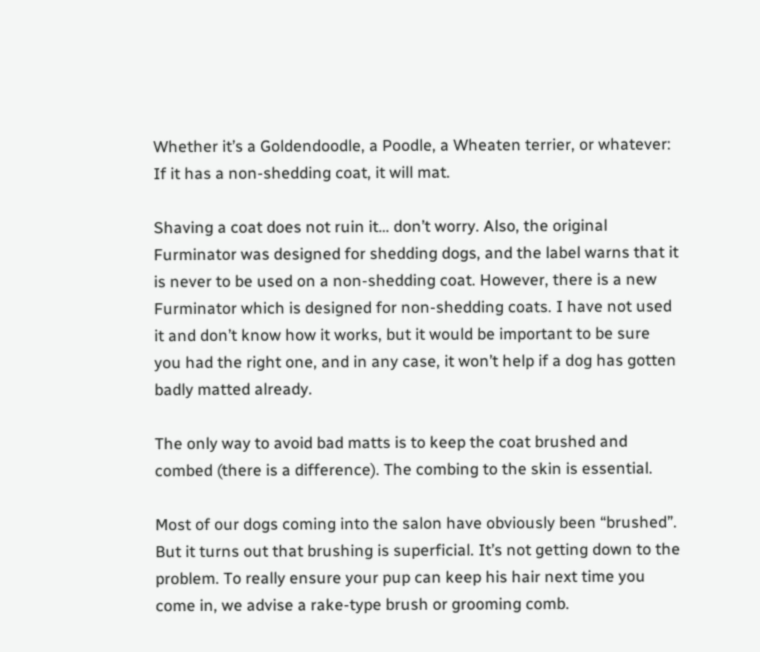Whether it’s a Goldendoodle, a Poodle, a Wheaten terrier, or whatever: If it has a non-shedding coat, it will mat.

Shaving a coat does not ruin it… don’t worry. Also, the original Furminator was designed for shedding dogs, and the label warns that it is never to be used on a non-shedding coat. However, there is a new Furminator which is designed for non-shedding coats. I have not used it and don’t know how it works, but it would be important to be sure you had the right one, and in any case, it won’t help if a dog has gotten badly matted already.

The only way to avoid bad matts is to keep the coat brushed and combed (there is a difference). The combing to the skin is essential.

Most of our dogs coming into the salon have obviously been “brushed”. But it turns out that brushing is superficial. It’s not getting down to the problem. To really ensure your pup can keep his hair next time you come in, we advise a rake-type brush or grooming comb.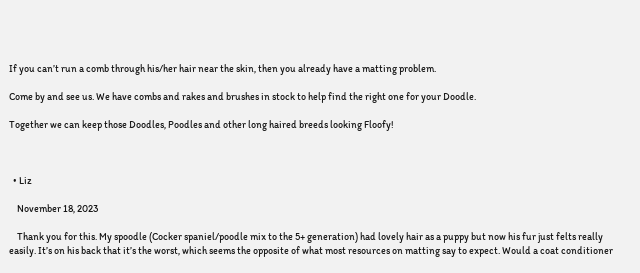If you can’t run a comb through his/her hair near the skin, then you already have a matting problem.

Come by and see us. We have combs and rakes and brushes in stock to help find the right one for your Doodle.

Together we can keep those Doodles, Poodles and other long haired breeds looking Floofy!



  • Liz

    November 18, 2023

    Thank you for this. My spoodle (Cocker spaniel/poodle mix to the 5+ generation) had lovely hair as a puppy but now his fur just felts really easily. It’s on his back that it’s the worst, which seems the opposite of what most resources on matting say to expect. Would a coat conditioner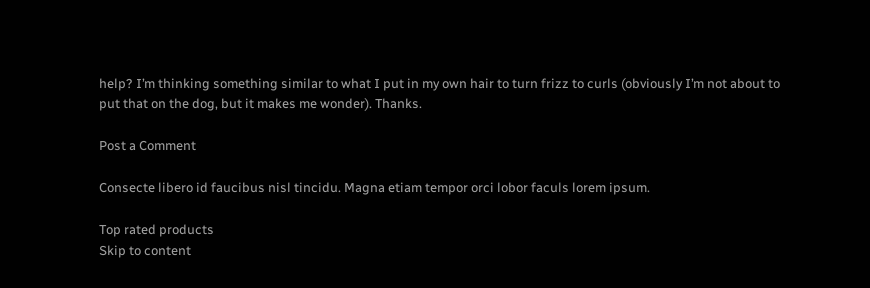help? I’m thinking something similar to what I put in my own hair to turn frizz to curls (obviously I’m not about to put that on the dog, but it makes me wonder). Thanks.

Post a Comment

Consecte libero id faucibus nisl tincidu. Magna etiam tempor orci lobor faculs lorem ipsum.

Top rated products
Skip to content